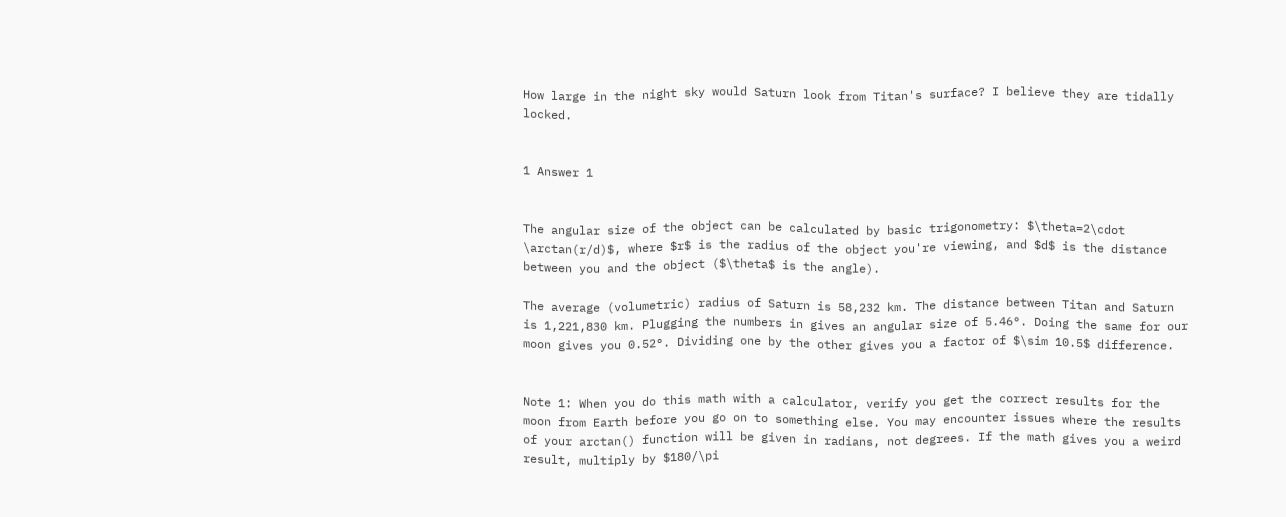How large in the night sky would Saturn look from Titan's surface? I believe they are tidally locked.


1 Answer 1


The angular size of the object can be calculated by basic trigonometry: $\theta=2\cdot \arctan(r/d)$, where $r$ is the radius of the object you're viewing, and $d$ is the distance between you and the object ($\theta$ is the angle).

The average (volumetric) radius of Saturn is 58,232 km. The distance between Titan and Saturn is 1,221,830 km. Plugging the numbers in gives an angular size of 5.46°. Doing the same for our moon gives you 0.52°. Dividing one by the other gives you a factor of $\sim 10.5$ difference.


Note 1: When you do this math with a calculator, verify you get the correct results for the moon from Earth before you go on to something else. You may encounter issues where the results of your arctan() function will be given in radians, not degrees. If the math gives you a weird result, multiply by $180/\pi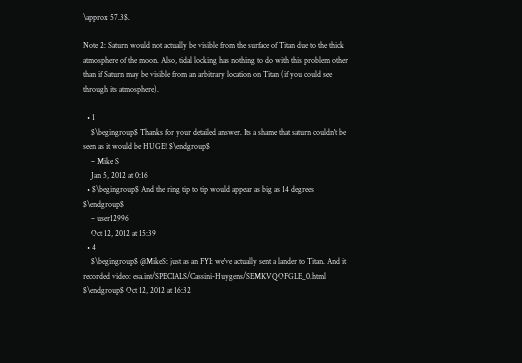\approx 57.3$.

Note 2: Saturn would not actually be visible from the surface of Titan due to the thick atmosphere of the moon. Also, tidal locking has nothing to do with this problem other than if Saturn may be visible from an arbitrary location on Titan (if you could see through its atmosphere).

  • 1
    $\begingroup$ Thanks for your detailed answer. Its a shame that saturn couldn't be seen as it would be HUGE! $\endgroup$
    – Mike S
    Jan 5, 2012 at 0:16
  • $\begingroup$ And the ring tip to tip would appear as big as 14 degrees $\endgroup$
    – user12996
    Oct 12, 2012 at 15:39
  • 4
    $\begingroup$ @MikeS: just as an FYI: we've actually sent a lander to Titan. And it recorded video: esa.int/SPECIALS/Cassini-Huygens/SEMKVQOFGLE_0.html $\endgroup$ Oct 12, 2012 at 16:32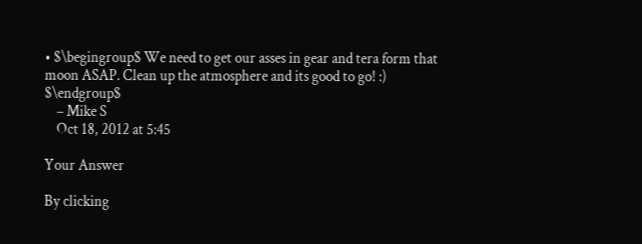• $\begingroup$ We need to get our asses in gear and tera form that moon ASAP. Clean up the atmosphere and its good to go! :) $\endgroup$
    – Mike S
    Oct 18, 2012 at 5:45

Your Answer

By clicking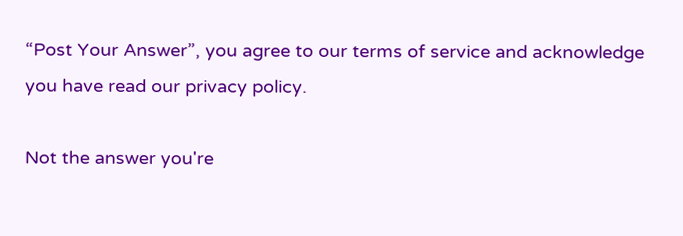“Post Your Answer”, you agree to our terms of service and acknowledge you have read our privacy policy.

Not the answer you're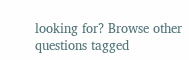looking for? Browse other questions tagged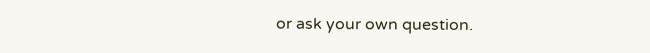or ask your own question.